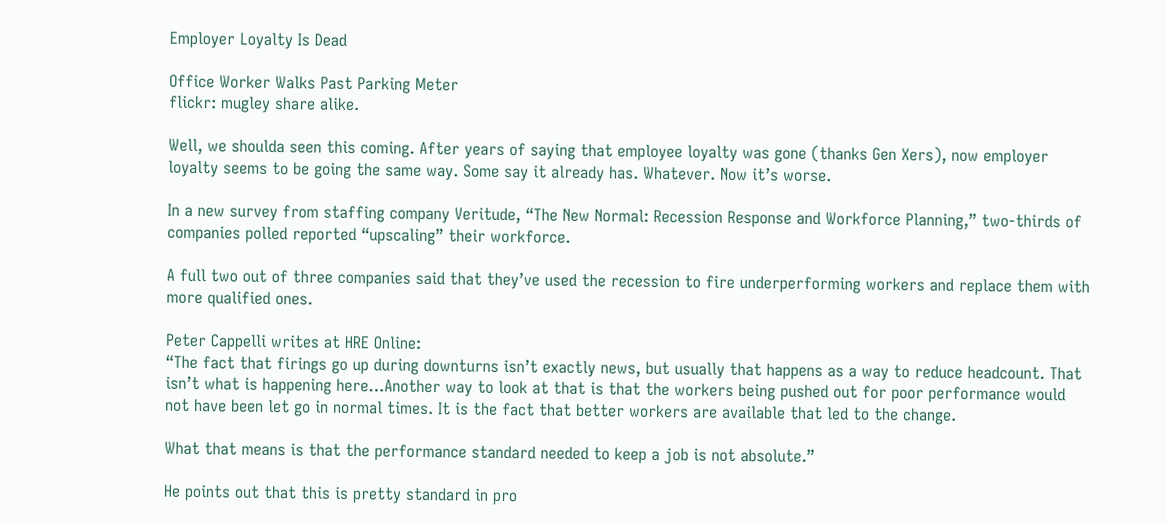Employer Loyalty Is Dead

Office Worker Walks Past Parking Meter
flickr: mugley share alike.

Well, we shoulda seen this coming. After years of saying that employee loyalty was gone (thanks Gen Xers), now employer loyalty seems to be going the same way. Some say it already has. Whatever. Now it’s worse.

In a new survey from staffing company Veritude, “The New Normal: Recession Response and Workforce Planning,” two-thirds of companies polled reported “upscaling” their workforce.

A full two out of three companies said that they’ve used the recession to fire underperforming workers and replace them with more qualified ones.

Peter Cappelli writes at HRE Online:
“The fact that firings go up during downturns isn’t exactly news, but usually that happens as a way to reduce headcount. That isn’t what is happening here…Another way to look at that is that the workers being pushed out for poor performance would not have been let go in normal times. It is the fact that better workers are available that led to the change.

What that means is that the performance standard needed to keep a job is not absolute.”

He points out that this is pretty standard in pro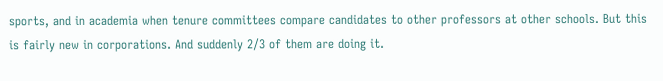sports, and in academia when tenure committees compare candidates to other professors at other schools. But this is fairly new in corporations. And suddenly 2/3 of them are doing it.